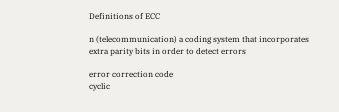Definitions of ECC

n (telecommunication) a coding system that incorporates extra parity bits in order to detect errors

error correction code
cyclic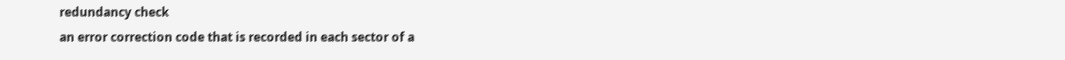redundancy check
an error correction code that is recorded in each sector of a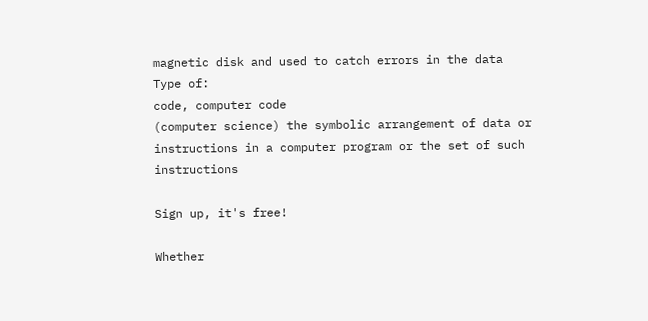magnetic disk and used to catch errors in the data
Type of:
code, computer code
(computer science) the symbolic arrangement of data or instructions in a computer program or the set of such instructions

Sign up, it's free!

Whether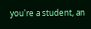you're a student, an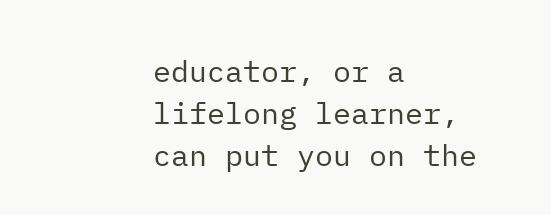educator, or a lifelong learner, can put you on the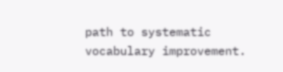path to systematic vocabulary improvement.